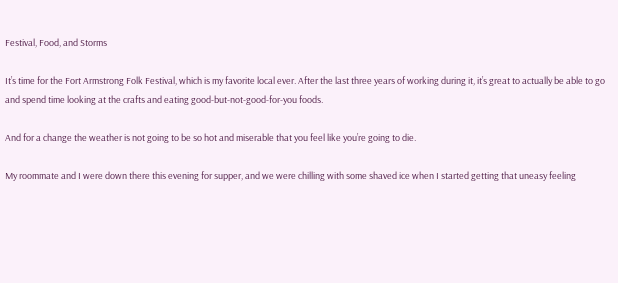Festival, Food, and Storms

It’s time for the Fort Armstrong Folk Festival, which is my favorite local ever. After the last three years of working during it, it’s great to actually be able to go and spend time looking at the crafts and eating good-but-not-good-for-you foods.

And for a change the weather is not going to be so hot and miserable that you feel like you’re going to die.

My roommate and I were down there this evening for supper, and we were chilling with some shaved ice when I started getting that uneasy feeling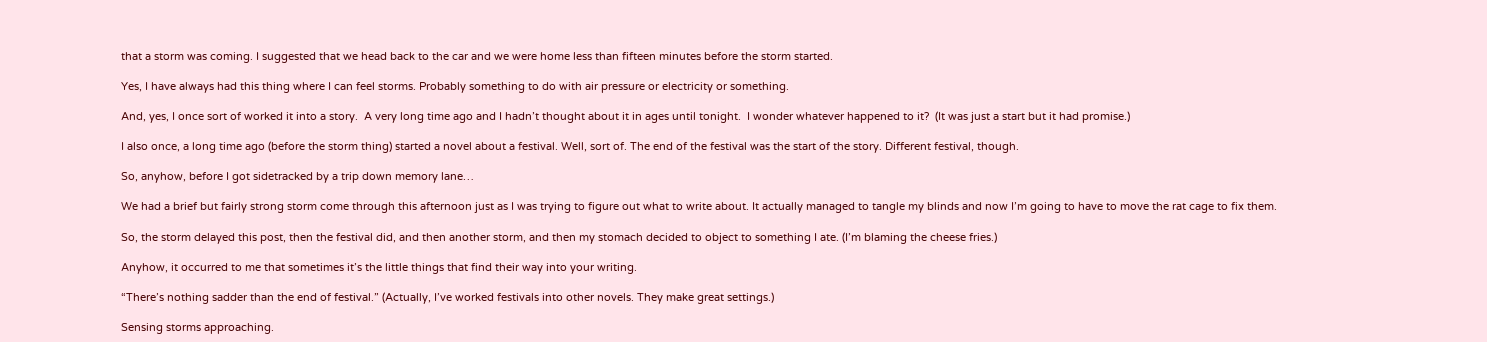that a storm was coming. I suggested that we head back to the car and we were home less than fifteen minutes before the storm started.

Yes, I have always had this thing where I can feel storms. Probably something to do with air pressure or electricity or something.

And, yes, I once sort of worked it into a story.  A very long time ago and I hadn’t thought about it in ages until tonight.  I wonder whatever happened to it?  (It was just a start but it had promise.)

I also once, a long time ago (before the storm thing) started a novel about a festival. Well, sort of. The end of the festival was the start of the story. Different festival, though.

So, anyhow, before I got sidetracked by a trip down memory lane…

We had a brief but fairly strong storm come through this afternoon just as I was trying to figure out what to write about. It actually managed to tangle my blinds and now I’m going to have to move the rat cage to fix them.

So, the storm delayed this post, then the festival did, and then another storm, and then my stomach decided to object to something I ate. (I’m blaming the cheese fries.)

Anyhow, it occurred to me that sometimes it’s the little things that find their way into your writing.

“There’s nothing sadder than the end of festival.” (Actually, I’ve worked festivals into other novels. They make great settings.)

Sensing storms approaching.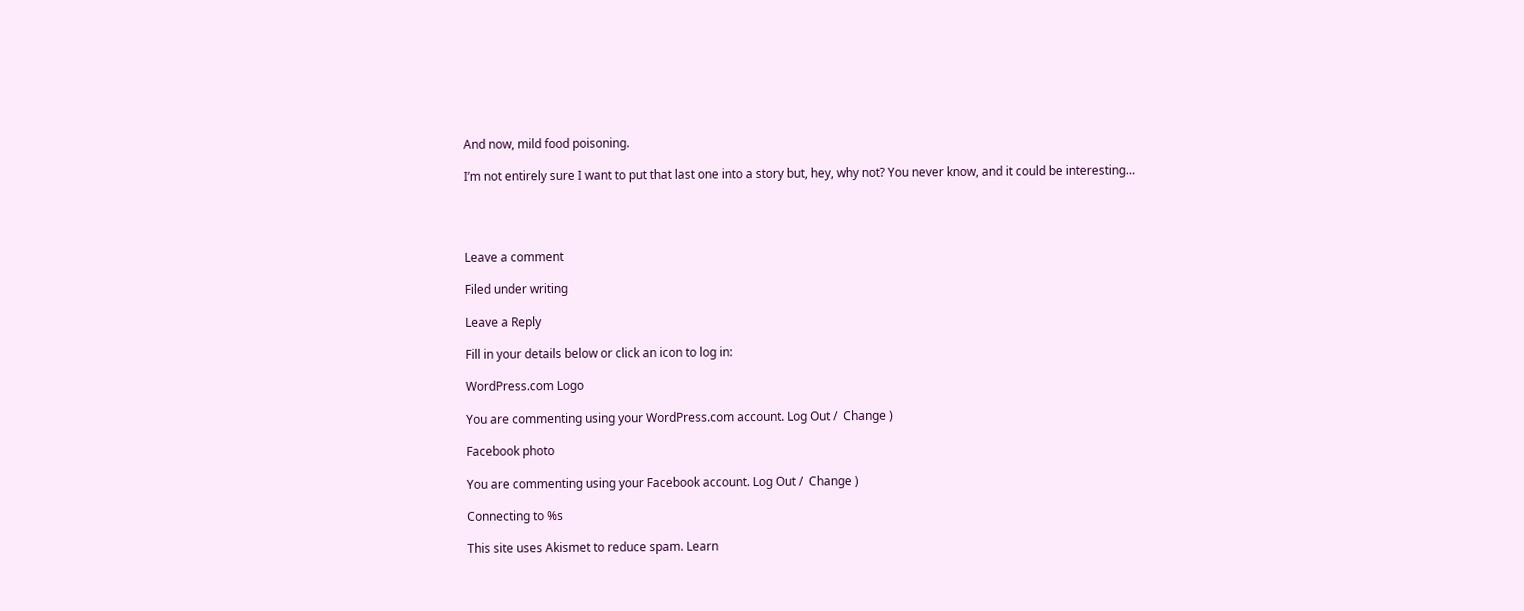And now, mild food poisoning.

I’m not entirely sure I want to put that last one into a story but, hey, why not? You never know, and it could be interesting…




Leave a comment

Filed under writing

Leave a Reply

Fill in your details below or click an icon to log in:

WordPress.com Logo

You are commenting using your WordPress.com account. Log Out /  Change )

Facebook photo

You are commenting using your Facebook account. Log Out /  Change )

Connecting to %s

This site uses Akismet to reduce spam. Learn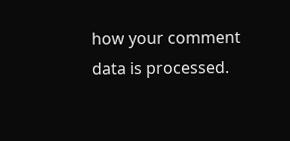how your comment data is processed.